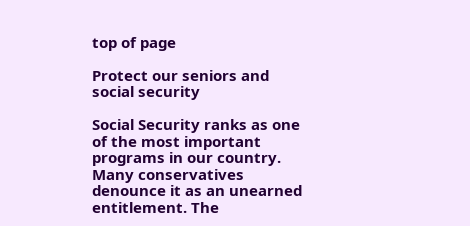top of page

Protect our seniors and social security

Social Security ranks as one of the most important programs in our country. Many conservatives denounce it as an unearned entitlement. The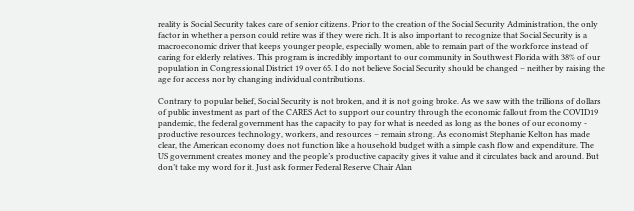reality is Social Security takes care of senior citizens. Prior to the creation of the Social Security Administration, the only factor in whether a person could retire was if they were rich. It is also important to recognize that Social Security is a macroeconomic driver that keeps younger people, especially women, able to remain part of the workforce instead of caring for elderly relatives. This program is incredibly important to our community in Southwest Florida with 38% of our population in Congressional District 19 over 65. I do not believe Social Security should be changed – neither by raising the age for access nor by changing individual contributions.

Contrary to popular belief, Social Security is not broken, and it is not going broke. As we saw with the trillions of dollars of public investment as part of the CARES Act to support our country through the economic fallout from the COVID19 pandemic, the federal government has the capacity to pay for what is needed as long as the bones of our economy - productive resources technology, workers, and resources – remain strong. As economist Stephanie Kelton has made clear, the American economy does not function like a household budget with a simple cash flow and expenditure. The US government creates money and the people’s productive capacity gives it value and it circulates back and around. But don’t take my word for it. Just ask former Federal Reserve Chair Alan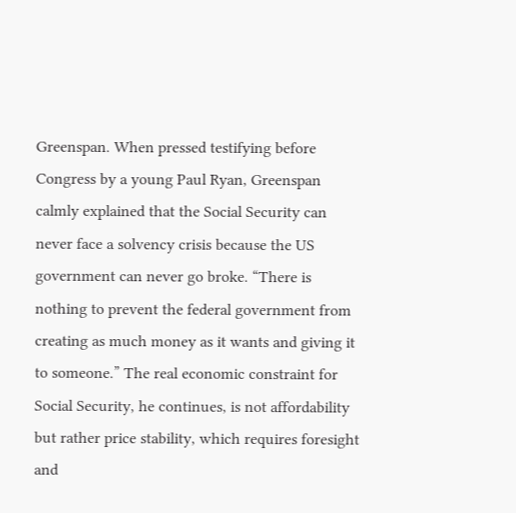Greenspan. When pressed testifying before Congress by a young Paul Ryan, Greenspan calmly explained that the Social Security can never face a solvency crisis because the US government can never go broke. “There is nothing to prevent the federal government from creating as much money as it wants and giving it to someone.” The real economic constraint for Social Security, he continues, is not affordability but rather price stability, which requires foresight and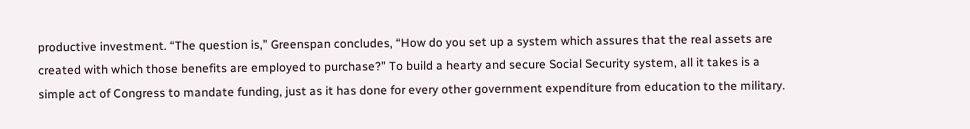productive investment. “The question is,” Greenspan concludes, “How do you set up a system which assures that the real assets are created with which those benefits are employed to purchase?” To build a hearty and secure Social Security system, all it takes is a simple act of Congress to mandate funding, just as it has done for every other government expenditure from education to the military.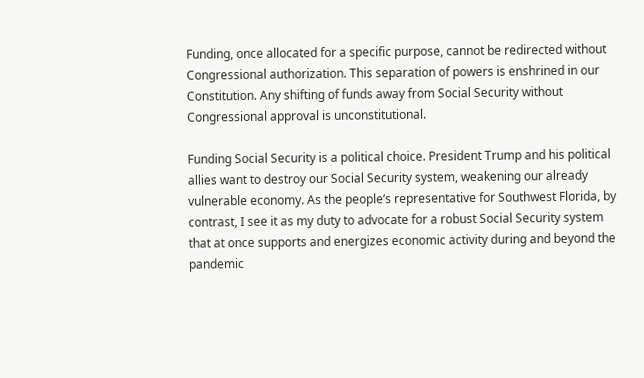Funding, once allocated for a specific purpose, cannot be redirected without Congressional authorization. This separation of powers is enshrined in our Constitution. Any shifting of funds away from Social Security without Congressional approval is unconstitutional.

Funding Social Security is a political choice. President Trump and his political allies want to destroy our Social Security system, weakening our already vulnerable economy. As the people’s representative for Southwest Florida, by contrast, I see it as my duty to advocate for a robust Social Security system that at once supports and energizes economic activity during and beyond the pandemic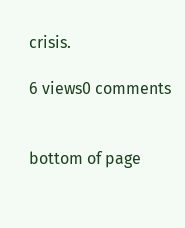crisis.

6 views0 comments


bottom of page